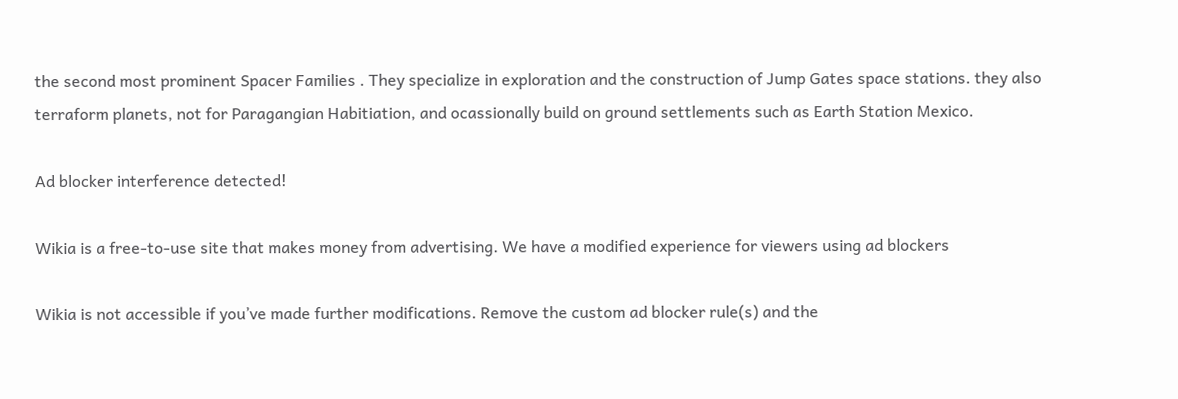the second most prominent Spacer Families . They specialize in exploration and the construction of Jump Gates space stations. they also terraform planets, not for Paragangian Habitiation, and ocassionally build on ground settlements such as Earth Station Mexico.

Ad blocker interference detected!

Wikia is a free-to-use site that makes money from advertising. We have a modified experience for viewers using ad blockers

Wikia is not accessible if you’ve made further modifications. Remove the custom ad blocker rule(s) and the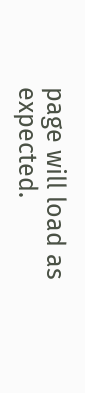page will load as expected.